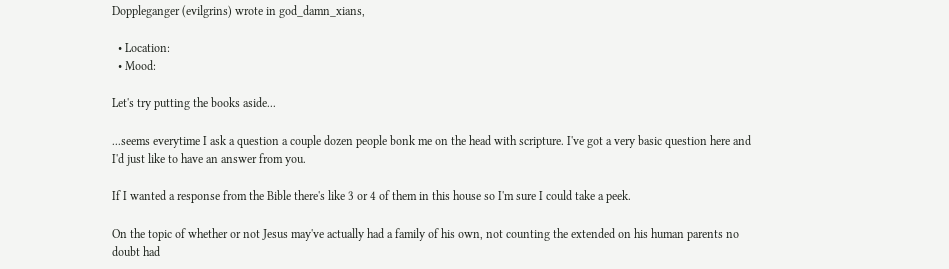Doppleganger (evilgrins) wrote in god_damn_xians,

  • Location:
  • Mood:

Let's try putting the books aside...

...seems everytime I ask a question a couple dozen people bonk me on the head with scripture. I've got a very basic question here and I'd just like to have an answer from you.

If I wanted a response from the Bible there's like 3 or 4 of them in this house so I'm sure I could take a peek.

On the topic of whether or not Jesus may've actually had a family of his own, not counting the extended on his human parents no doubt had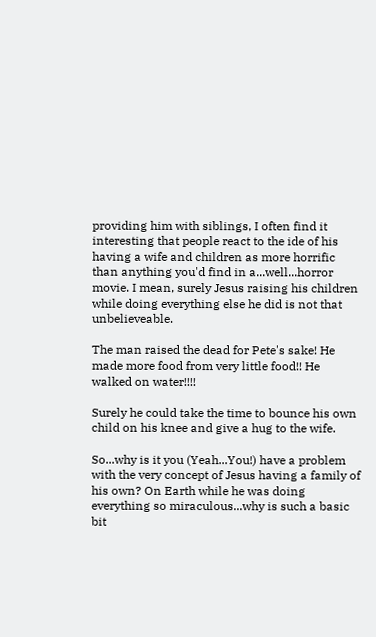providing him with siblings, I often find it interesting that people react to the ide of his having a wife and children as more horrific than anything you'd find in a...well...horror movie. I mean, surely Jesus raising his children while doing everything else he did is not that unbelieveable.

The man raised the dead for Pete's sake! He made more food from very little food!! He walked on water!!!!

Surely he could take the time to bounce his own child on his knee and give a hug to the wife.

So...why is it you (Yeah...You!) have a problem with the very concept of Jesus having a family of his own? On Earth while he was doing everything so miraculous...why is such a basic bit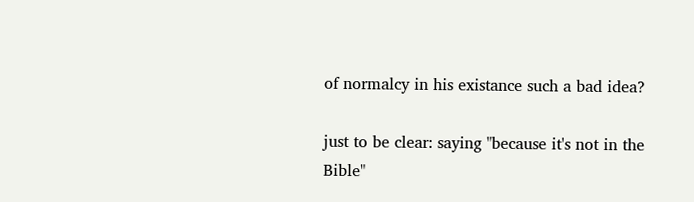of normalcy in his existance such a bad idea?

just to be clear: saying "because it's not in the Bible"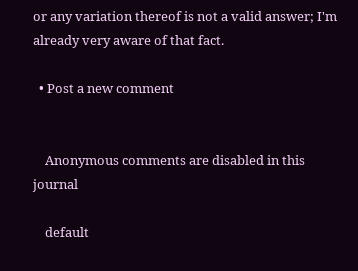or any variation thereof is not a valid answer; I'm already very aware of that fact.

  • Post a new comment


    Anonymous comments are disabled in this journal

    default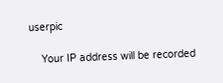userpic

    Your IP address will be recorded